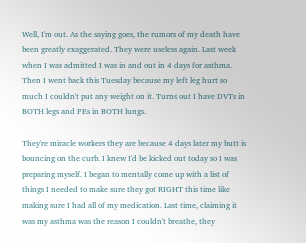Well, I'm out. As the saying goes, the rumors of my death have been greatly exaggerated. They were useless again. Last week when I was admitted I was in and out in 4 days for asthma. Then I went back this Tuesday because my left leg hurt so much I couldn't put any weight on it. Turns out I have DVTs in BOTH legs and PEs in BOTH lungs.

They're miracle workers they are because 4 days later my butt is bouncing on the curb. I knew I'd be kicked out today so I was preparing myself. I began to mentally come up with a list of things I needed to make sure they got RIGHT this time like making sure I had all of my medication. Last time, claiming it was my asthma was the reason I couldn't breathe, they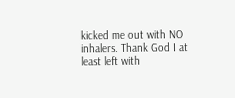kicked me out with NO inhalers. Thank God I at least left with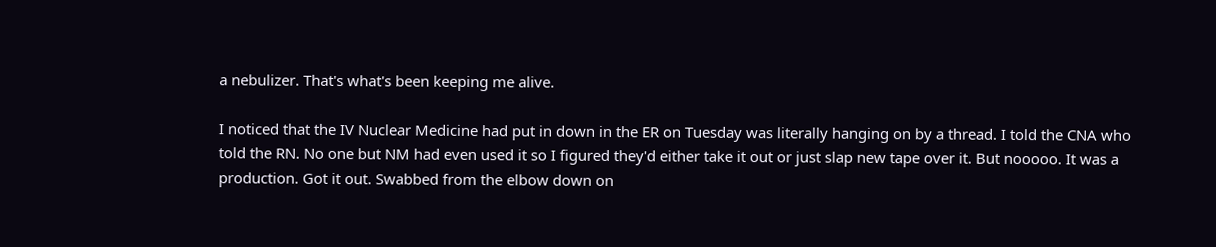a nebulizer. That's what's been keeping me alive.

I noticed that the IV Nuclear Medicine had put in down in the ER on Tuesday was literally hanging on by a thread. I told the CNA who told the RN. No one but NM had even used it so I figured they'd either take it out or just slap new tape over it. But nooooo. It was a production. Got it out. Swabbed from the elbow down on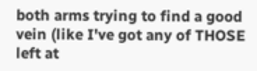both arms trying to find a good vein (like I've got any of THOSE left at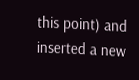this point) and inserted a new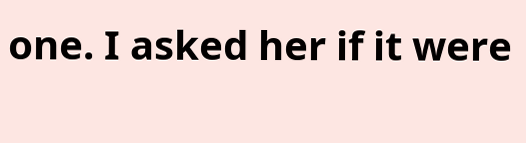one. I asked her if it were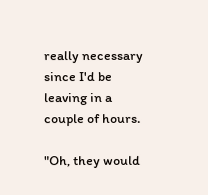really necessary since I'd be leaving in a couple of hours.

"Oh, they would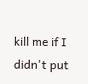kill me if I didn't put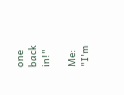one back in!"

Me: "I'm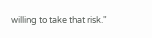willing to take that risk."